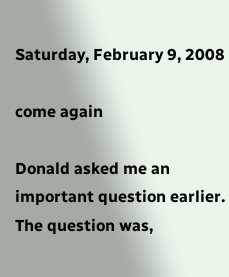Saturday, February 9, 2008

come again

Donald asked me an important question earlier. The question was,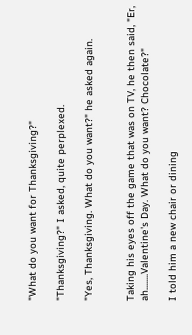"What do you want for Thanksgiving?"

"Thanksgiving?" I asked, quite perplexed.

"Yes, Thanksgiving. What do you want?" he asked again.


Taking his eyes off the game that was on TV, he then said, "Er, ah........Valentine's Day. What do you want? Chocolate?"

I told him a new chair or dining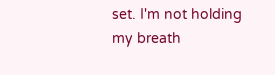set. I'm not holding my breath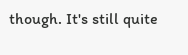though. It's still quite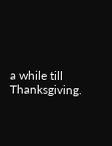a while till Thanksgiving.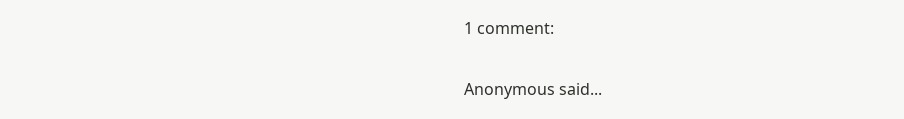1 comment:

Anonymous said...